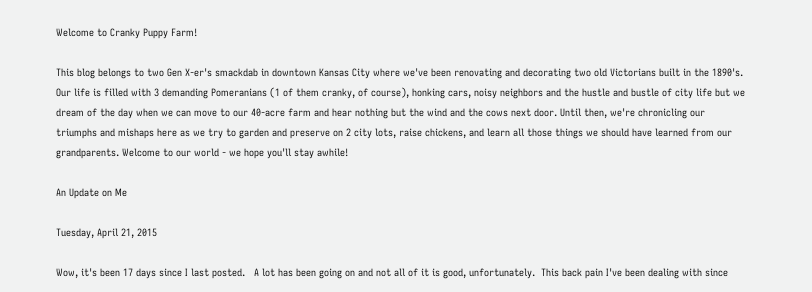Welcome to Cranky Puppy Farm!

This blog belongs to two Gen X-er's smackdab in downtown Kansas City where we've been renovating and decorating two old Victorians built in the 1890's. Our life is filled with 3 demanding Pomeranians (1 of them cranky, of course), honking cars, noisy neighbors and the hustle and bustle of city life but we dream of the day when we can move to our 40-acre farm and hear nothing but the wind and the cows next door. Until then, we're chronicling our triumphs and mishaps here as we try to garden and preserve on 2 city lots, raise chickens, and learn all those things we should have learned from our grandparents. Welcome to our world - we hope you'll stay awhile!

An Update on Me

Tuesday, April 21, 2015

Wow, it's been 17 days since I last posted.   A lot has been going on and not all of it is good, unfortunately.  This back pain I've been dealing with since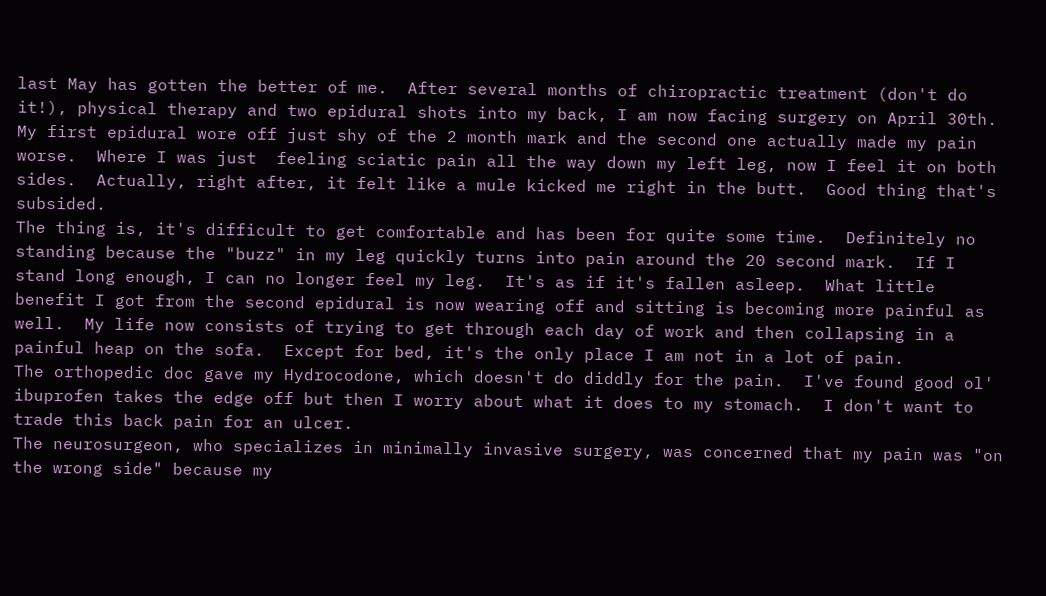last May has gotten the better of me.  After several months of chiropractic treatment (don't do it!), physical therapy and two epidural shots into my back, I am now facing surgery on April 30th. My first epidural wore off just shy of the 2 month mark and the second one actually made my pain worse.  Where I was just  feeling sciatic pain all the way down my left leg, now I feel it on both sides.  Actually, right after, it felt like a mule kicked me right in the butt.  Good thing that's subsided.
The thing is, it's difficult to get comfortable and has been for quite some time.  Definitely no standing because the "buzz" in my leg quickly turns into pain around the 20 second mark.  If I stand long enough, I can no longer feel my leg.  It's as if it's fallen asleep.  What little benefit I got from the second epidural is now wearing off and sitting is becoming more painful as well.  My life now consists of trying to get through each day of work and then collapsing in a painful heap on the sofa.  Except for bed, it's the only place I am not in a lot of pain.
The orthopedic doc gave my Hydrocodone, which doesn't do diddly for the pain.  I've found good ol' ibuprofen takes the edge off but then I worry about what it does to my stomach.  I don't want to trade this back pain for an ulcer.
The neurosurgeon, who specializes in minimally invasive surgery, was concerned that my pain was "on the wrong side" because my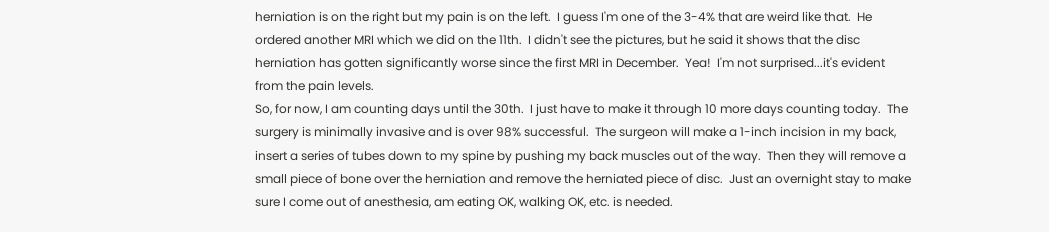herniation is on the right but my pain is on the left.  I guess I'm one of the 3-4% that are weird like that.  He ordered another MRI which we did on the 11th.  I didn't see the pictures, but he said it shows that the disc herniation has gotten significantly worse since the first MRI in December.  Yea!  I'm not surprised...it's evident from the pain levels.
So, for now, I am counting days until the 30th.  I just have to make it through 10 more days counting today.  The surgery is minimally invasive and is over 98% successful.  The surgeon will make a 1-inch incision in my back, insert a series of tubes down to my spine by pushing my back muscles out of the way.  Then they will remove a small piece of bone over the herniation and remove the herniated piece of disc.  Just an overnight stay to make sure I come out of anesthesia, am eating OK, walking OK, etc. is needed.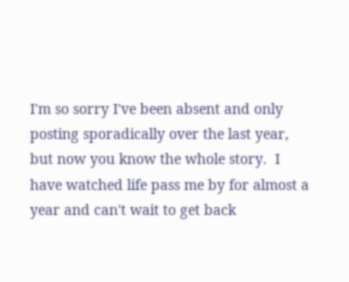I'm so sorry I've been absent and only posting sporadically over the last year, but now you know the whole story.  I have watched life pass me by for almost a year and can't wait to get back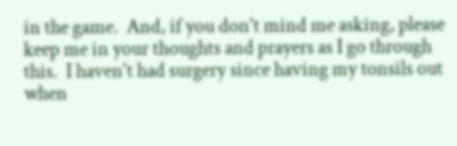in the game.  And, if you don't mind me asking, please keep me in your thoughts and prayers as I go through this.  I haven't had surgery since having my tonsils out when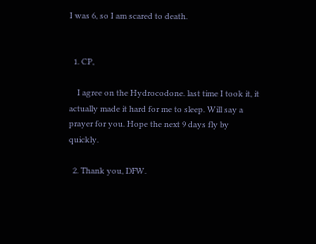I was 6, so I am scared to death.


  1. CP,

    I agree on the Hydrocodone. last time I took it, it actually made it hard for me to sleep. Will say a prayer for you. Hope the next 9 days fly by quickly.

  2. Thank you, DFW.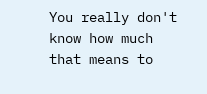You really don't know how much that means to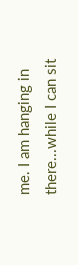me. I am hanging in there...while I can sit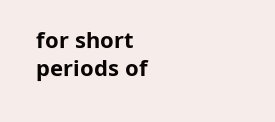for short periods of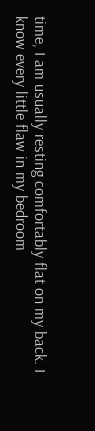time, I am usually resting comfortably flat on my back. I know every little flaw in my bedroom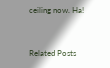ceiling now. Ha!


Related Posts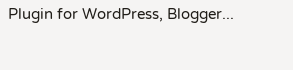Plugin for WordPress, Blogger...